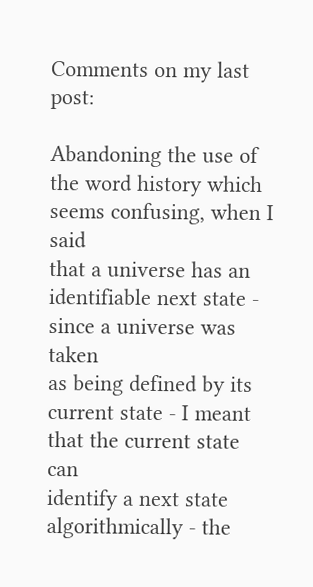Comments on my last post:

Abandoning the use of the word history which seems confusing, when I said
that a universe has an identifiable next state - since a universe was taken
as being defined by its current state - I meant that the current state can
identify a next state algorithmically - the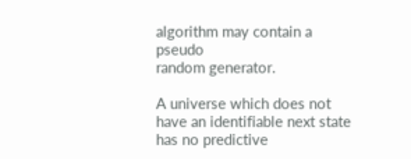algorithm may contain a pseudo
random generator.

A universe which does not have an identifiable next state has no predictive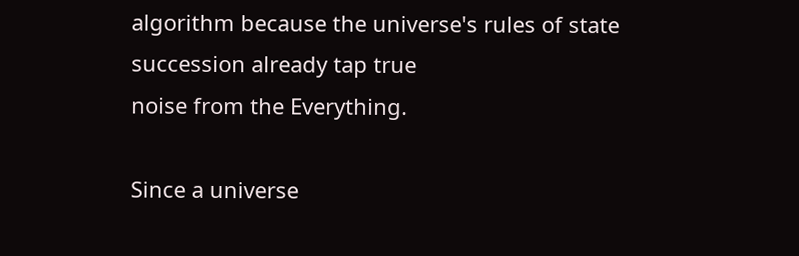algorithm because the universe's rules of state succession already tap true
noise from the Everything.

Since a universe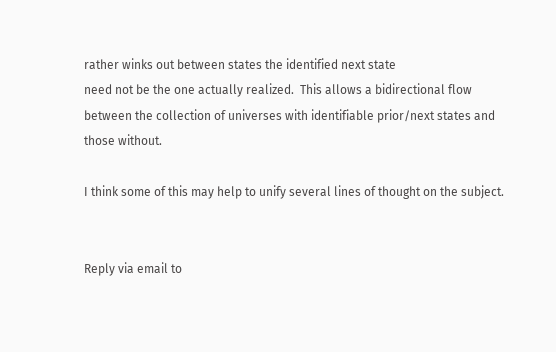rather winks out between states the identified next state
need not be the one actually realized.  This allows a bidirectional flow
between the collection of universes with identifiable prior/next states and
those without.

I think some of this may help to unify several lines of thought on the subject.


Reply via email to